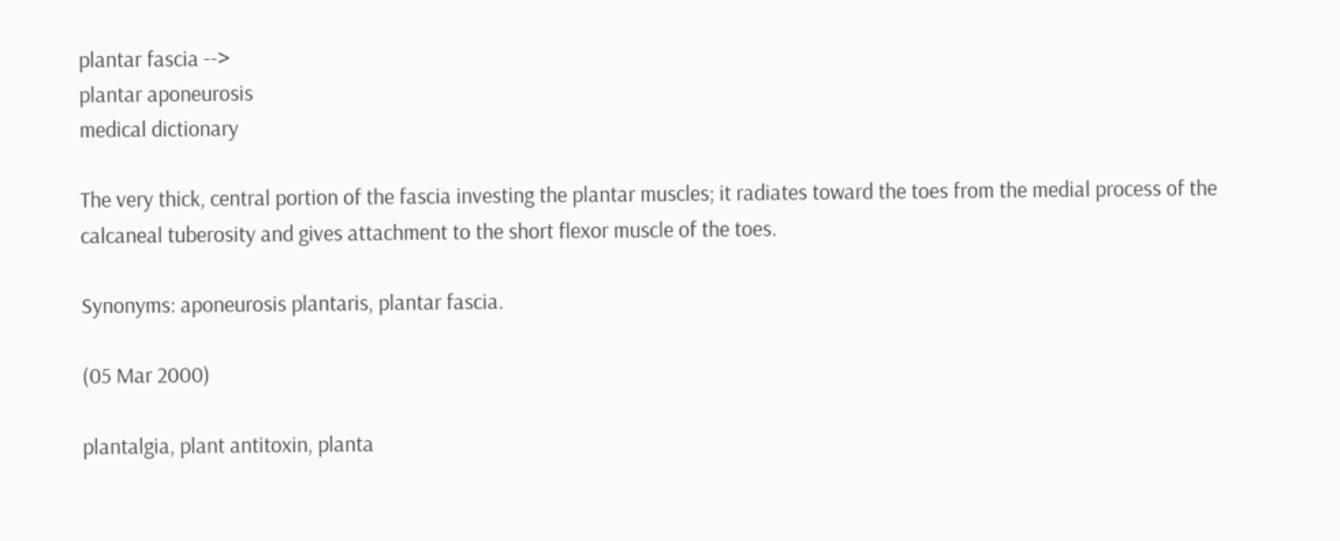plantar fascia -->
plantar aponeurosis
medical dictionary

The very thick, central portion of the fascia investing the plantar muscles; it radiates toward the toes from the medial process of the calcaneal tuberosity and gives attachment to the short flexor muscle of the toes.

Synonyms: aponeurosis plantaris, plantar fascia.

(05 Mar 2000)

plantalgia, plant antitoxin, planta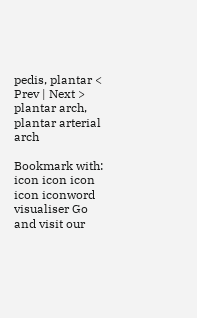pedis, plantar < Prev | Next > plantar arch, plantar arterial arch

Bookmark with: icon icon icon icon iconword visualiser Go and visit our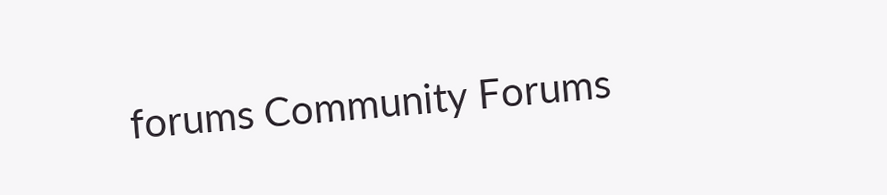forums Community Forums